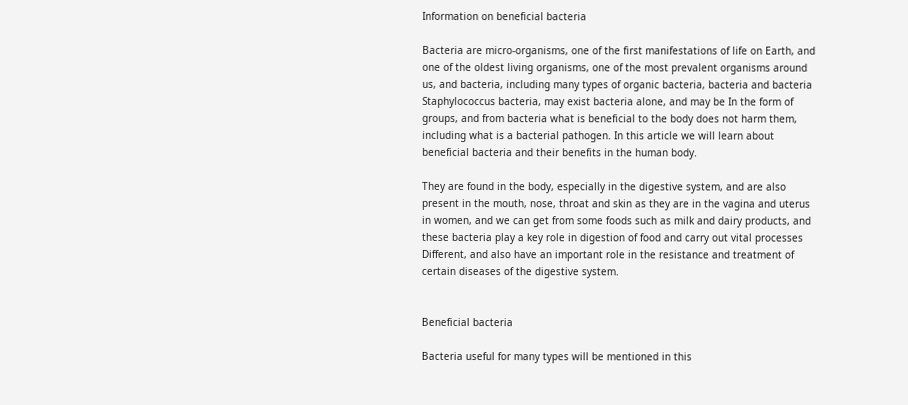Information on beneficial bacteria

Bacteria are micro-organisms, one of the first manifestations of life on Earth, and one of the oldest living organisms, one of the most prevalent organisms around us, and bacteria, including many types of organic bacteria, bacteria and bacteria Staphylococcus bacteria, may exist bacteria alone, and may be In the form of groups, and from bacteria what is beneficial to the body does not harm them, including what is a bacterial pathogen. In this article we will learn about beneficial bacteria and their benefits in the human body.

They are found in the body, especially in the digestive system, and are also present in the mouth, nose, throat and skin as they are in the vagina and uterus in women, and we can get from some foods such as milk and dairy products, and these bacteria play a key role in digestion of food and carry out vital processes Different, and also have an important role in the resistance and treatment of certain diseases of the digestive system.


Beneficial bacteria

Bacteria useful for many types will be mentioned in this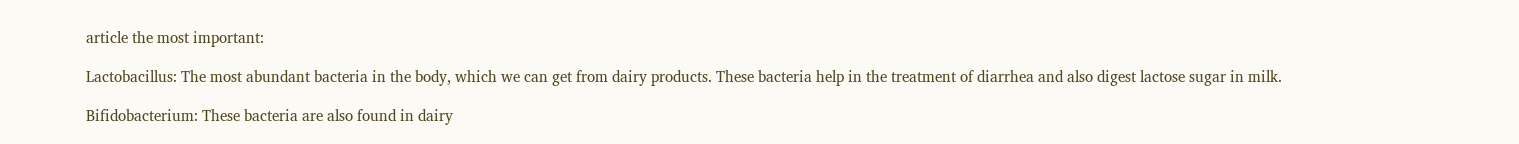article the most important:

Lactobacillus: The most abundant bacteria in the body, which we can get from dairy products. These bacteria help in the treatment of diarrhea and also digest lactose sugar in milk.

Bifidobacterium: These bacteria are also found in dairy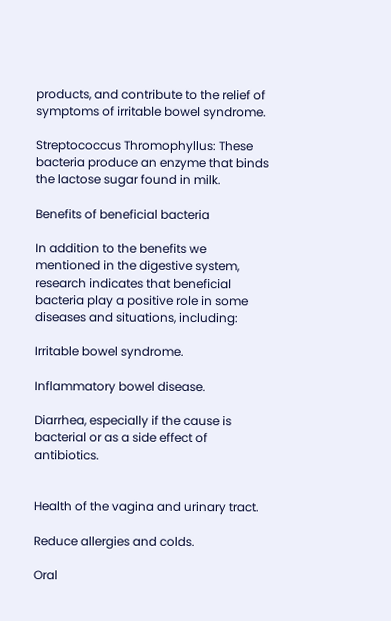products, and contribute to the relief of symptoms of irritable bowel syndrome.

Streptococcus Thromophyllus: These bacteria produce an enzyme that binds the lactose sugar found in milk.

Benefits of beneficial bacteria

In addition to the benefits we mentioned in the digestive system, research indicates that beneficial bacteria play a positive role in some diseases and situations, including:

Irritable bowel syndrome.

Inflammatory bowel disease.

Diarrhea, especially if the cause is bacterial or as a side effect of antibiotics.


Health of the vagina and urinary tract.

Reduce allergies and colds.

Oral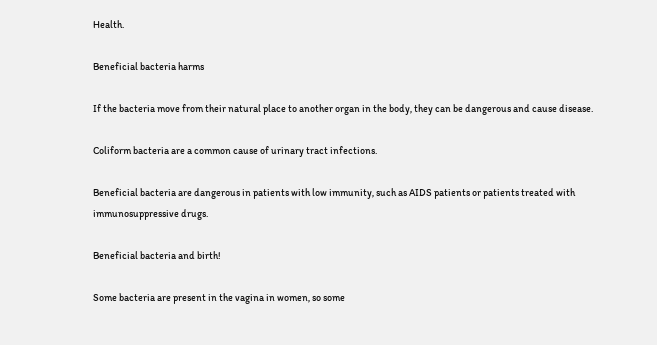Health.

Beneficial bacteria harms

If the bacteria move from their natural place to another organ in the body, they can be dangerous and cause disease.

Coliform bacteria are a common cause of urinary tract infections.

Beneficial bacteria are dangerous in patients with low immunity, such as AIDS patients or patients treated with immunosuppressive drugs.

Beneficial bacteria and birth!

Some bacteria are present in the vagina in women, so some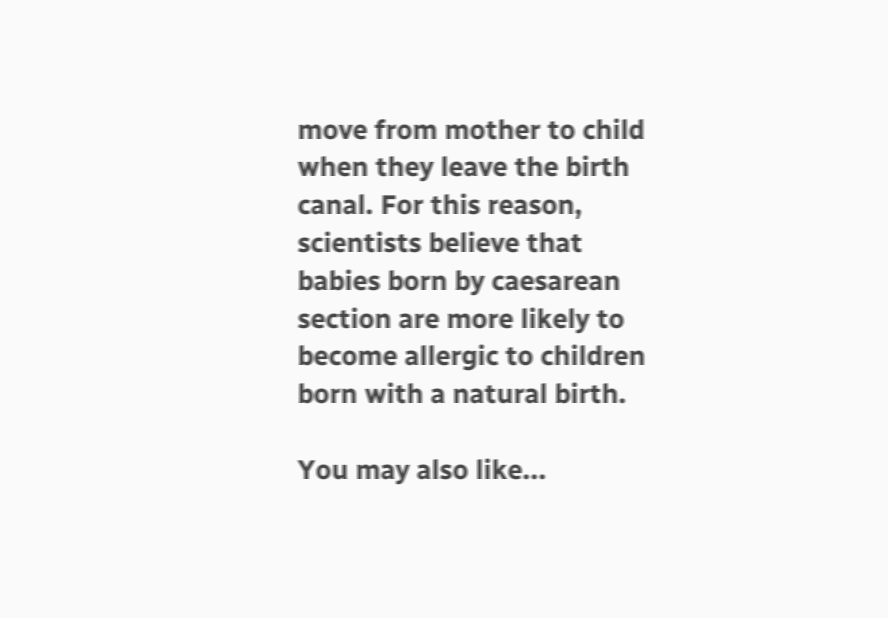move from mother to child when they leave the birth canal. For this reason, scientists believe that babies born by caesarean section are more likely to become allergic to children born with a natural birth.

You may also like...